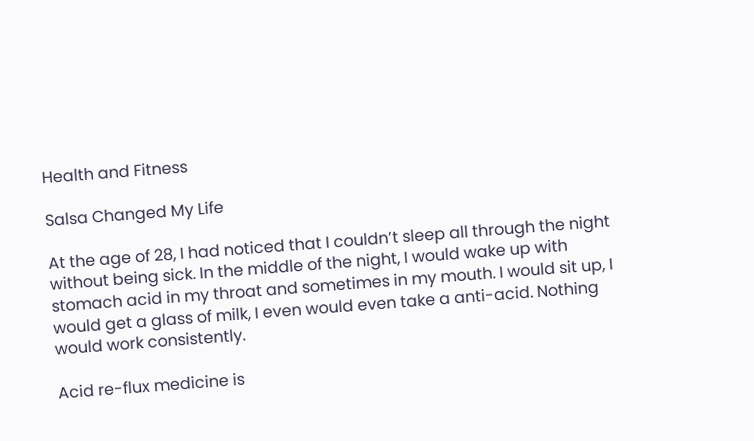Health and Fitness

Salsa Changed My Life

At the age of 28, I had noticed that I couldn’t sleep all through the night without being sick. In the middle of the night, I would wake up with stomach acid in my throat and sometimes in my mouth. I would sit up, I would get a glass of milk, I even would even take a anti-acid. Nothing would work consistently.

Acid re-flux medicine is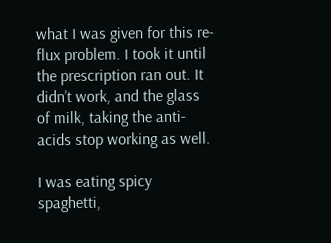what I was given for this re-flux problem. I took it until the prescription ran out. It didn’t work, and the glass of milk, taking the anti-acids stop working as well.

I was eating spicy spaghetti,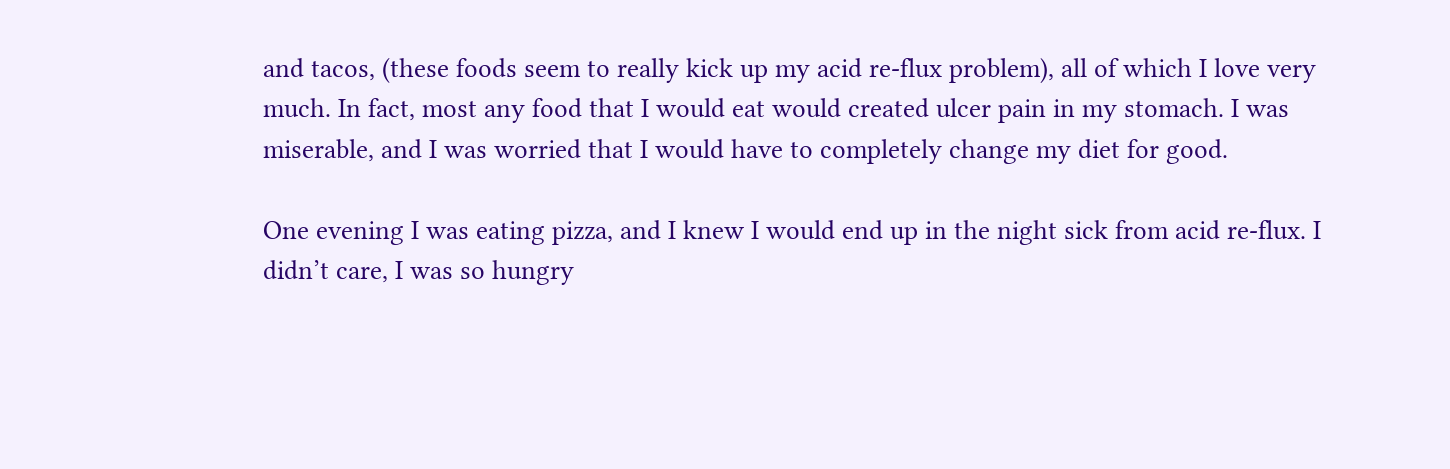and tacos, (these foods seem to really kick up my acid re-flux problem), all of which I love very much. In fact, most any food that I would eat would created ulcer pain in my stomach. I was miserable, and I was worried that I would have to completely change my diet for good.

One evening I was eating pizza, and I knew I would end up in the night sick from acid re-flux. I didn’t care, I was so hungry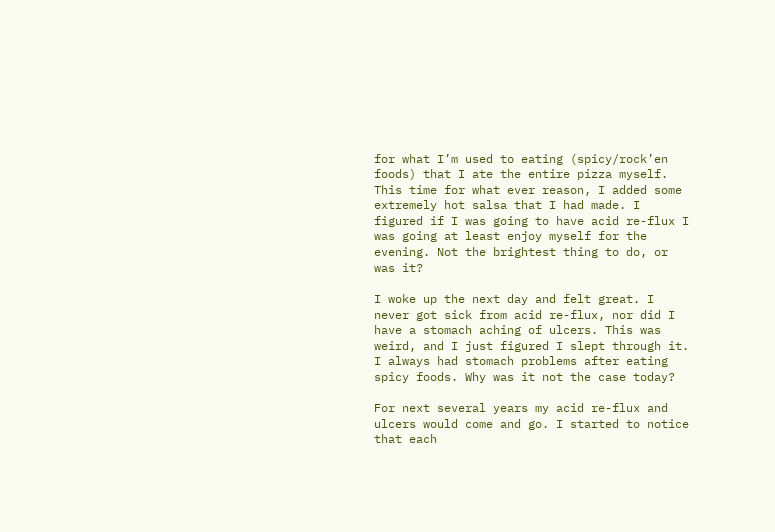for what I’m used to eating (spicy/rock’en foods) that I ate the entire pizza myself. This time for what ever reason, I added some extremely hot salsa that I had made. I figured if I was going to have acid re-flux I was going at least enjoy myself for the evening. Not the brightest thing to do, or was it?

I woke up the next day and felt great. I never got sick from acid re-flux, nor did I have a stomach aching of ulcers. This was weird, and I just figured I slept through it. I always had stomach problems after eating spicy foods. Why was it not the case today?

For next several years my acid re-flux and ulcers would come and go. I started to notice that each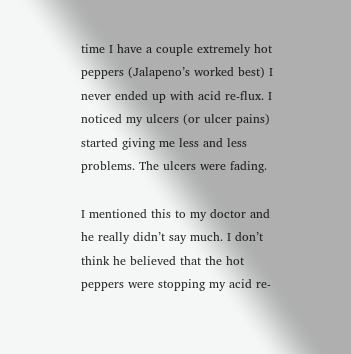time I have a couple extremely hot peppers (Jalapeno’s worked best) I never ended up with acid re-flux. I noticed my ulcers (or ulcer pains) started giving me less and less problems. The ulcers were fading.

I mentioned this to my doctor and he really didn’t say much. I don’t think he believed that the hot peppers were stopping my acid re-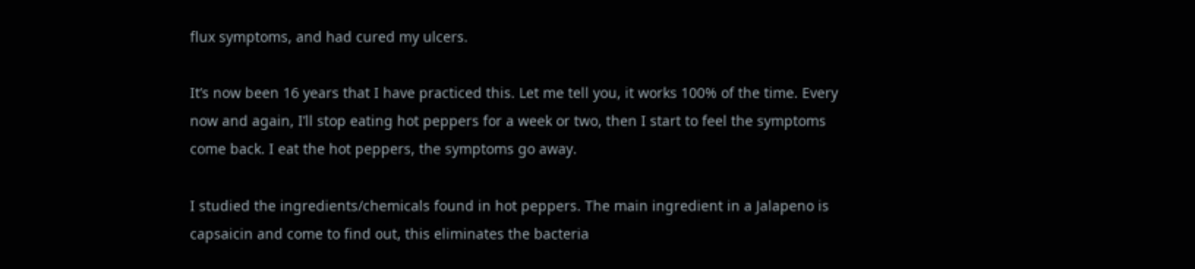flux symptoms, and had cured my ulcers.

It’s now been 16 years that I have practiced this. Let me tell you, it works 100% of the time. Every now and again, I’ll stop eating hot peppers for a week or two, then I start to feel the symptoms come back. I eat the hot peppers, the symptoms go away.

I studied the ingredients/chemicals found in hot peppers. The main ingredient in a Jalapeno is capsaicin and come to find out, this eliminates the bacteria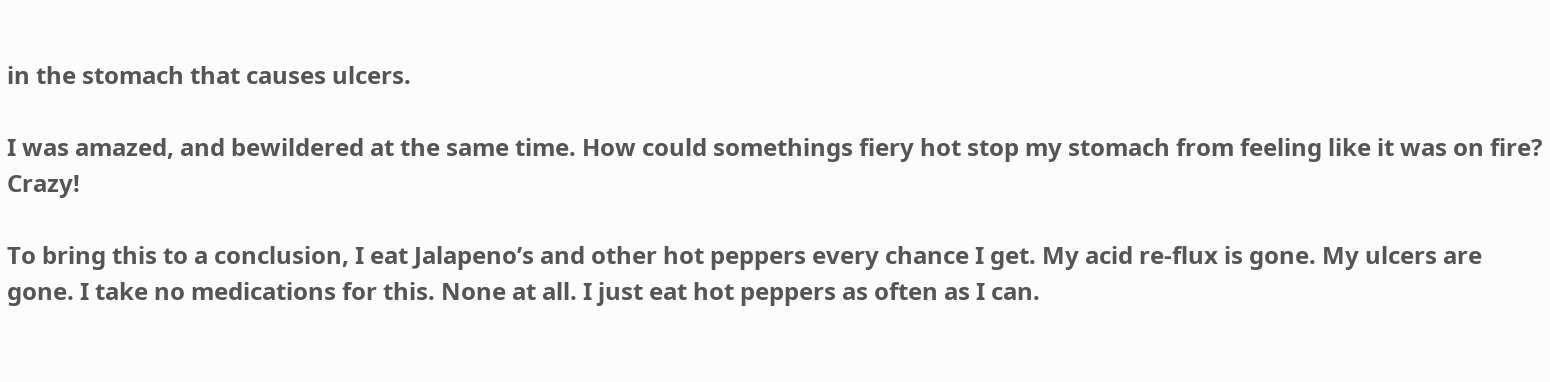in the stomach that causes ulcers.

I was amazed, and bewildered at the same time. How could somethings fiery hot stop my stomach from feeling like it was on fire? Crazy!

To bring this to a conclusion, I eat Jalapeno’s and other hot peppers every chance I get. My acid re-flux is gone. My ulcers are gone. I take no medications for this. None at all. I just eat hot peppers as often as I can.